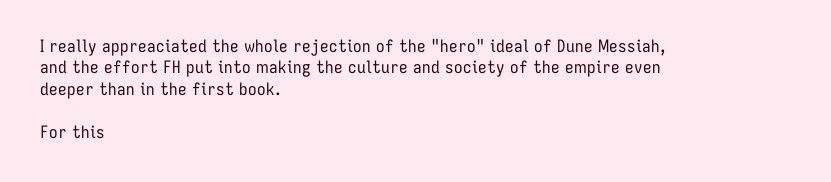I really appreaciated the whole rejection of the "hero" ideal of Dune Messiah, and the effort FH put into making the culture and society of the empire even deeper than in the first book.

For this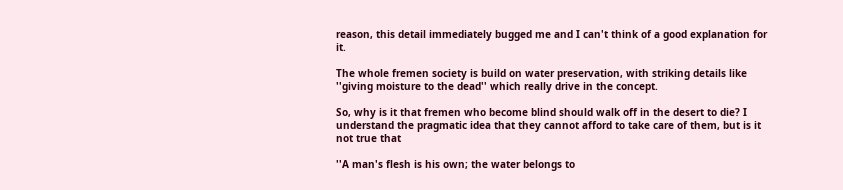reason, this detail immediately bugged me and I can't think of a good explanation for it.

The whole fremen society is build on water preservation, with striking details like ''giving moisture to the dead'' which really drive in the concept.

So, why is it that fremen who become blind should walk off in the desert to die? I understand the pragmatic idea that they cannot afford to take care of them, but is it not true that

''A man's flesh is his own; the water belongs to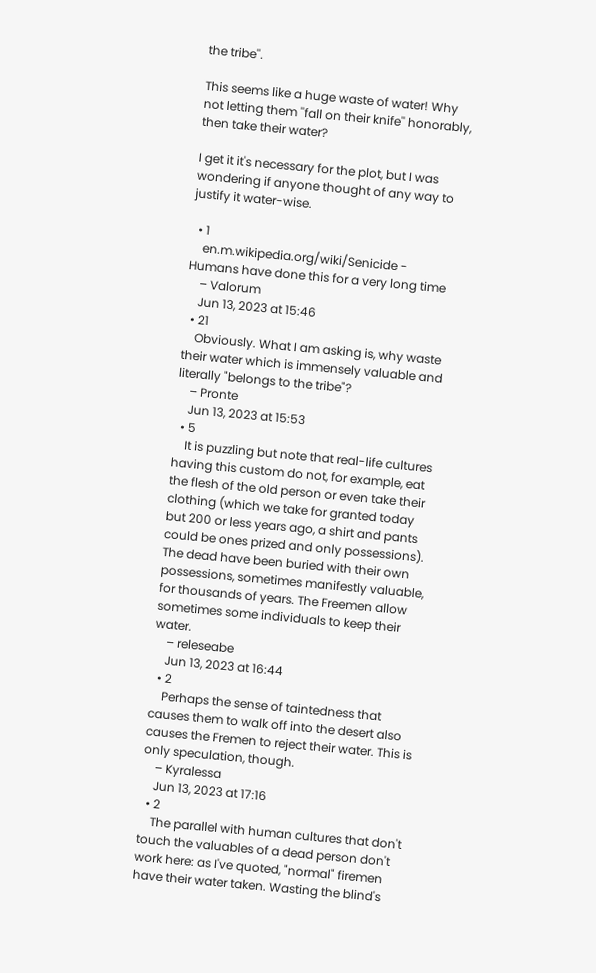the tribe''.

This seems like a huge waste of water! Why not letting them ''fall on their knife'' honorably, then take their water?

I get it it's necessary for the plot, but I was wondering if anyone thought of any way to justify it water-wise.

  • 1
    en.m.wikipedia.org/wiki/Senicide - Humans have done this for a very long time
    – Valorum
    Jun 13, 2023 at 15:46
  • 21
    Obviously. What I am asking is, why waste their water which is immensely valuable and literally "belongs to the tribe"?
    – Pronte
    Jun 13, 2023 at 15:53
  • 5
    It is puzzling but note that real-life cultures having this custom do not, for example, eat the flesh of the old person or even take their clothing (which we take for granted today but 200 or less years ago, a shirt and pants could be ones prized and only possessions). The dead have been buried with their own possessions, sometimes manifestly valuable, for thousands of years. The Freemen allow sometimes some individuals to keep their water.
    – releseabe
    Jun 13, 2023 at 16:44
  • 2
    Perhaps the sense of taintedness that causes them to walk off into the desert also causes the Fremen to reject their water. This is only speculation, though.
    – Kyralessa
    Jun 13, 2023 at 17:16
  • 2
    The parallel with human cultures that don't touch the valuables of a dead person don't work here: as I've quoted, "normal" firemen have their water taken. Wasting the blind's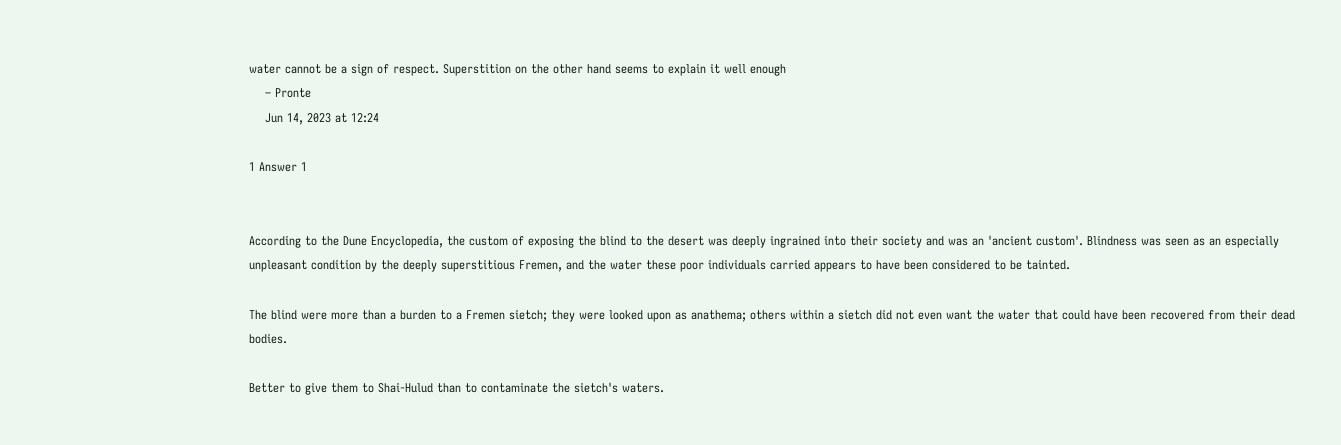water cannot be a sign of respect. Superstition on the other hand seems to explain it well enough
    – Pronte
    Jun 14, 2023 at 12:24

1 Answer 1


According to the Dune Encyclopedia, the custom of exposing the blind to the desert was deeply ingrained into their society and was an 'ancient custom'. Blindness was seen as an especially unpleasant condition by the deeply superstitious Fremen, and the water these poor individuals carried appears to have been considered to be tainted.

The blind were more than a burden to a Fremen sietch; they were looked upon as anathema; others within a sietch did not even want the water that could have been recovered from their dead bodies.

Better to give them to Shai-Hulud than to contaminate the sietch's waters.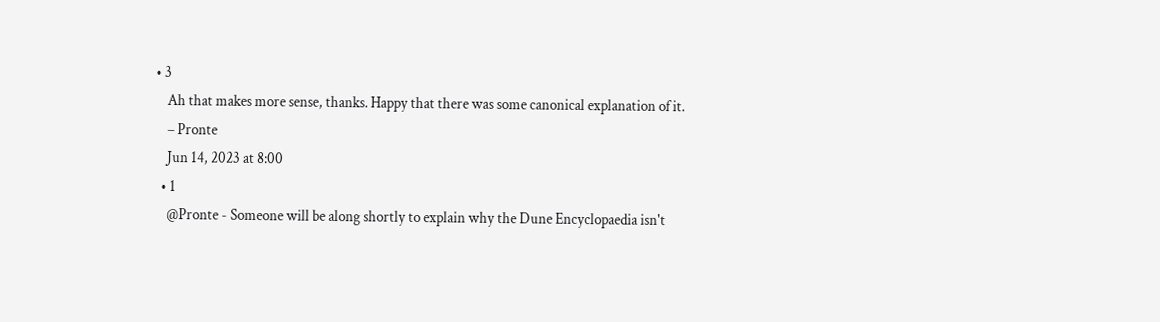• 3
    Ah that makes more sense, thanks. Happy that there was some canonical explanation of it.
    – Pronte
    Jun 14, 2023 at 8:00
  • 1
    @Pronte - Someone will be along shortly to explain why the Dune Encyclopaedia isn't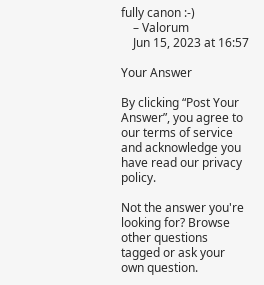fully canon :-)
    – Valorum
    Jun 15, 2023 at 16:57

Your Answer

By clicking “Post Your Answer”, you agree to our terms of service and acknowledge you have read our privacy policy.

Not the answer you're looking for? Browse other questions tagged or ask your own question.